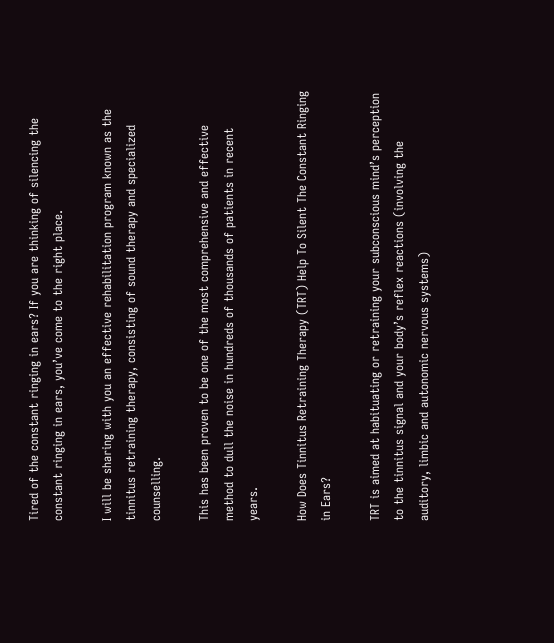Tired of the constant ringing in ears? If you are thinking of silencing the constant ringing in ears, you’ve come to the right place.

I will be sharing with you an effective rehabilitation program known as the tinnitus retraining therapy, consisting of sound therapy and specialized counselling.

This has been proven to be one of the most comprehensive and effective method to dull the noise in hundreds of thousands of patients in recent years.

How Does Tinnitus Retraining Therapy (TRT) Help To Silent The Constant Ringing in Ears?

TRT is aimed at habituating or retraining your subconscious mind’s perception to the tinnitus signal and your body’s reflex reactions (involving the auditory, limbic and autonomic nervous systems)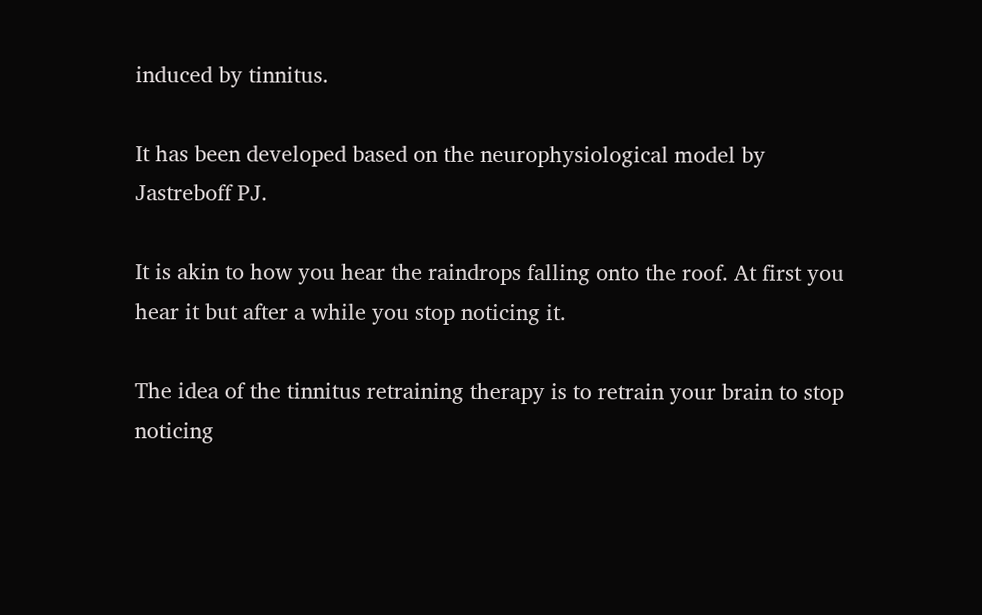induced by tinnitus.

It has been developed based on the neurophysiological model by Jastreboff PJ.

It is akin to how you hear the raindrops falling onto the roof. At first you hear it but after a while you stop noticing it.

The idea of the tinnitus retraining therapy is to retrain your brain to stop noticing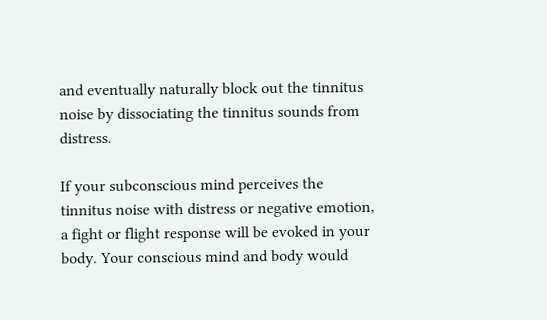and eventually naturally block out the tinnitus noise by dissociating the tinnitus sounds from distress.

If your subconscious mind perceives the tinnitus noise with distress or negative emotion, a fight or flight response will be evoked in your body. Your conscious mind and body would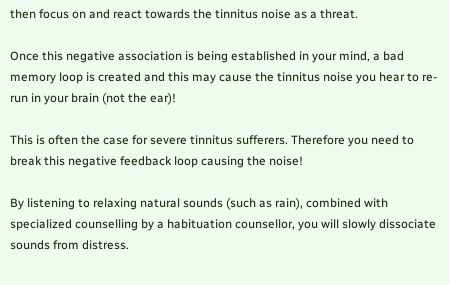then focus on and react towards the tinnitus noise as a threat.

Once this negative association is being established in your mind, a bad memory loop is created and this may cause the tinnitus noise you hear to re-run in your brain (not the ear)!

This is often the case for severe tinnitus sufferers. Therefore you need to break this negative feedback loop causing the noise!

By listening to relaxing natural sounds (such as rain), combined with specialized counselling by a habituation counsellor, you will slowly dissociate sounds from distress.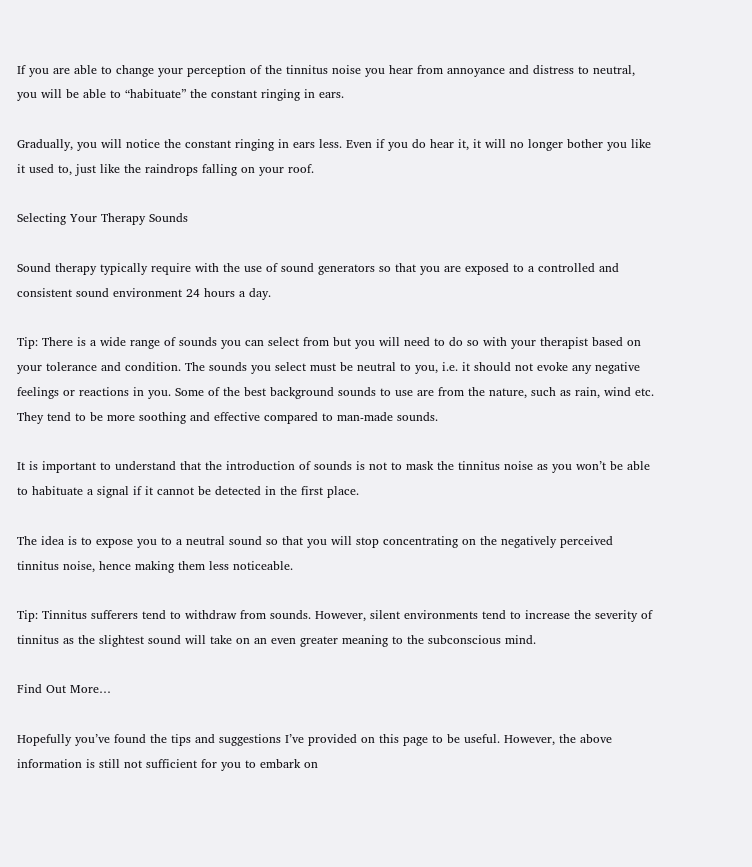If you are able to change your perception of the tinnitus noise you hear from annoyance and distress to neutral, you will be able to “habituate” the constant ringing in ears.

Gradually, you will notice the constant ringing in ears less. Even if you do hear it, it will no longer bother you like it used to, just like the raindrops falling on your roof.

Selecting Your Therapy Sounds

Sound therapy typically require with the use of sound generators so that you are exposed to a controlled and consistent sound environment 24 hours a day.

Tip: There is a wide range of sounds you can select from but you will need to do so with your therapist based on your tolerance and condition. The sounds you select must be neutral to you, i.e. it should not evoke any negative feelings or reactions in you. Some of the best background sounds to use are from the nature, such as rain, wind etc. They tend to be more soothing and effective compared to man-made sounds.

It is important to understand that the introduction of sounds is not to mask the tinnitus noise as you won’t be able to habituate a signal if it cannot be detected in the first place.

The idea is to expose you to a neutral sound so that you will stop concentrating on the negatively perceived tinnitus noise, hence making them less noticeable.

Tip: Tinnitus sufferers tend to withdraw from sounds. However, silent environments tend to increase the severity of tinnitus as the slightest sound will take on an even greater meaning to the subconscious mind.

Find Out More…

Hopefully you’ve found the tips and suggestions I’ve provided on this page to be useful. However, the above information is still not sufficient for you to embark on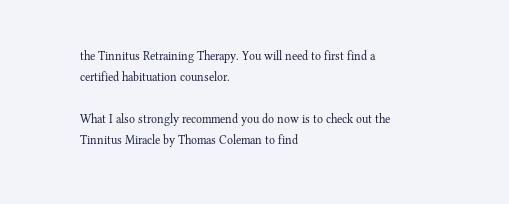the Tinnitus Retraining Therapy. You will need to first find a certified habituation counselor.

What I also strongly recommend you do now is to check out the Tinnitus Miracle by Thomas Coleman to find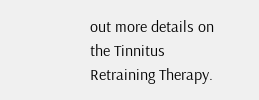out more details on the Tinnitus Retraining Therapy.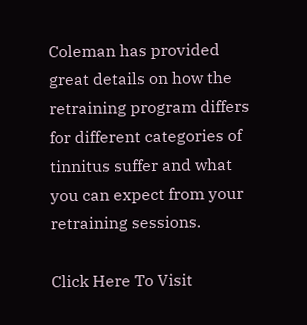Coleman has provided great details on how the retraining program differs for different categories of tinnitus suffer and what you can expect from your retraining sessions.

Click Here To Visit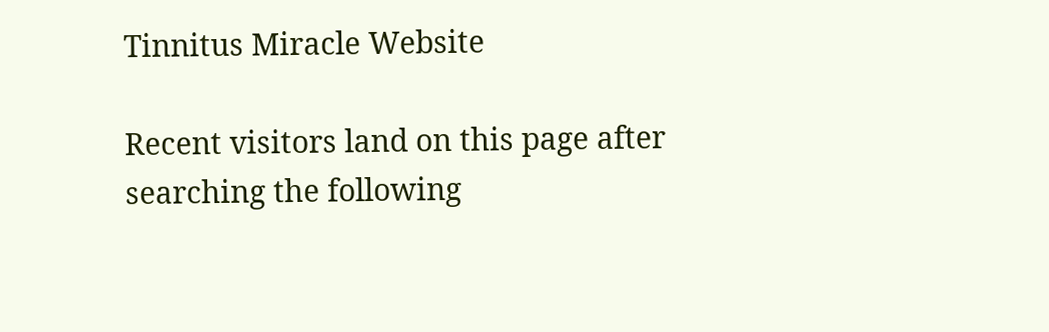Tinnitus Miracle Website

Recent visitors land on this page after searching the following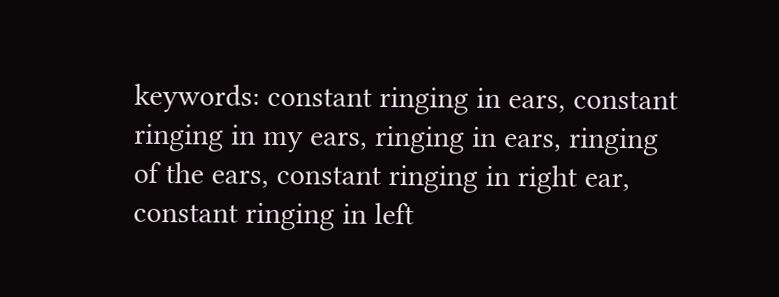keywords: constant ringing in ears, constant ringing in my ears, ringing in ears, ringing of the ears, constant ringing in right ear, constant ringing in left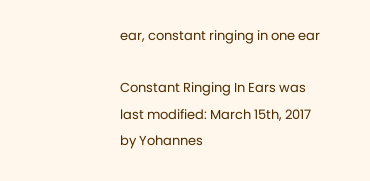ear, constant ringing in one ear

Constant Ringing In Ears was last modified: March 15th, 2017 by Yohannes